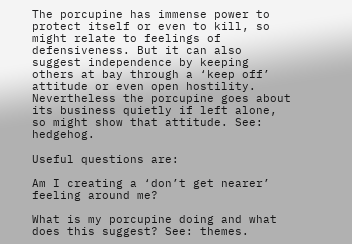The porcupine has immense power to protect itself or even to kill, so might relate to feelings of defensiveness. But it can also suggest independence by keeping others at bay through a ‘keep off’ attitude or even open hostility. Nevertheless the porcupine goes about its business quietly if left alone, so might show that attitude. See: hedgehog.

Useful questions are:

Am I creating a ‘don’t get nearer’ feeling around me?

What is my porcupine doing and what does this suggest? See: themes.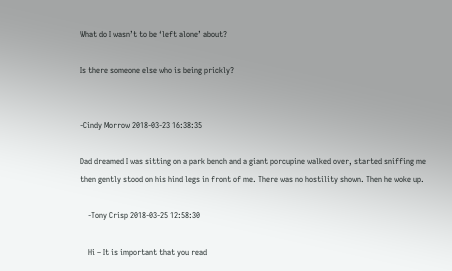What do I wasn’t to be ‘left alone’ about?

Is there someone else who is being prickly?


-Cindy Morrow 2018-03-23 16:38:35

Dad dreamed I was sitting on a park bench and a giant porcupine walked over, started sniffing me then gently stood on his hind legs in front of me. There was no hostility shown. Then he woke up.

    -Tony Crisp 2018-03-25 12:58:30

    Hi – It is important that you read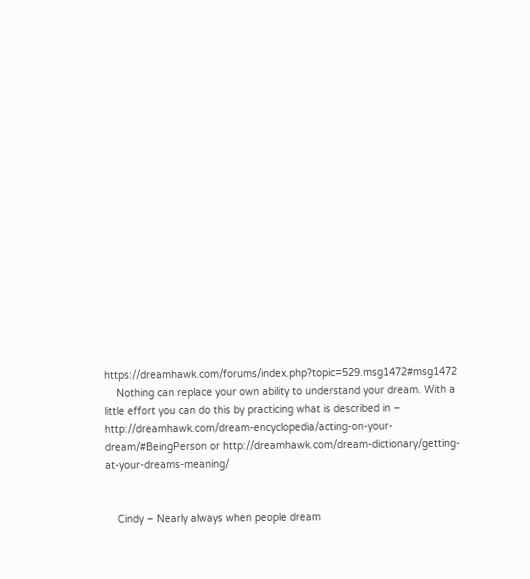https://dreamhawk.com/forums/index.php?topic=529.msg1472#msg1472
    Nothing can replace your own ability to understand your dream. With a little effort you can do this by practicing what is described in – http://dreamhawk.com/dream-encyclopedia/acting-on-your-dream/#BeingPerson or http://dreamhawk.com/dream-dictionary/getting-at-your-dreams-meaning/


    Cindy – Nearly always when people dream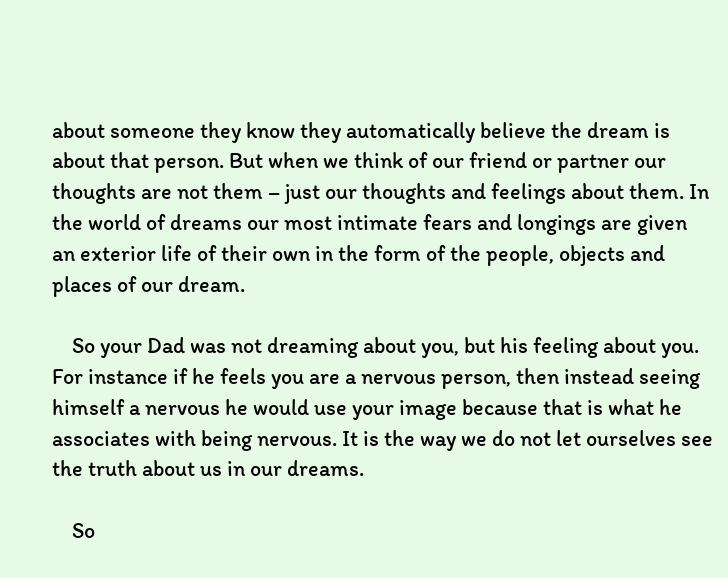about someone they know they automatically believe the dream is about that person. But when we think of our friend or partner our thoughts are not them – just our thoughts and feelings about them. In the world of dreams our most intimate fears and longings are given an exterior life of their own in the form of the people, objects and places of our dream.

    So your Dad was not dreaming about you, but his feeling about you. For instance if he feels you are a nervous person, then instead seeing himself a nervous he would use your image because that is what he associates with being nervous. It is the way we do not let ourselves see the truth about us in our dreams.

    So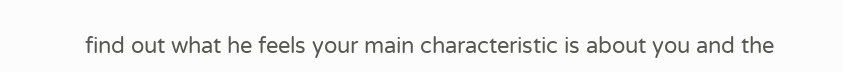find out what he feels your main characteristic is about you and the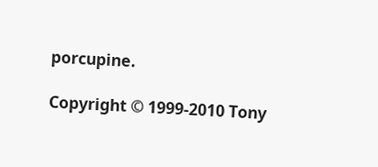porcupine.

Copyright © 1999-2010 Tony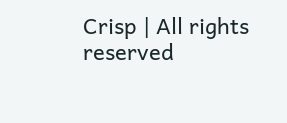Crisp | All rights reserved